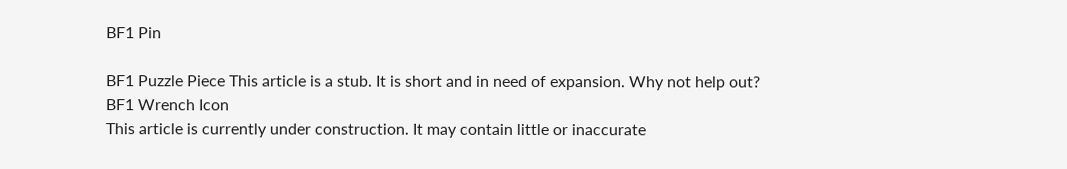BF1 Pin

BF1 Puzzle Piece This article is a stub. It is short and in need of expansion. Why not help out?
BF1 Wrench Icon
This article is currently under construction. It may contain little or inaccurate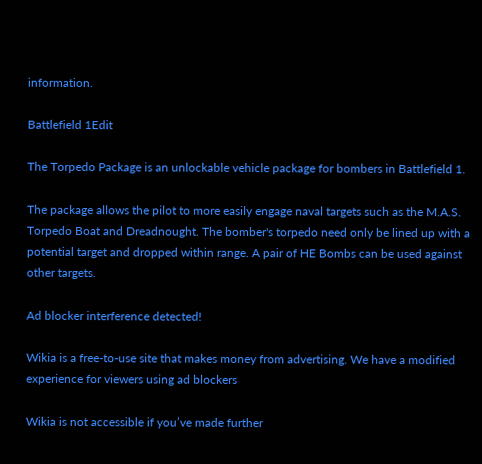information.

Battlefield 1Edit

The Torpedo Package is an unlockable vehicle package for bombers in Battlefield 1.

The package allows the pilot to more easily engage naval targets such as the M.A.S. Torpedo Boat and Dreadnought. The bomber's torpedo need only be lined up with a potential target and dropped within range. A pair of HE Bombs can be used against other targets.

Ad blocker interference detected!

Wikia is a free-to-use site that makes money from advertising. We have a modified experience for viewers using ad blockers

Wikia is not accessible if you’ve made further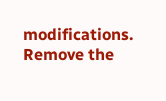modifications. Remove the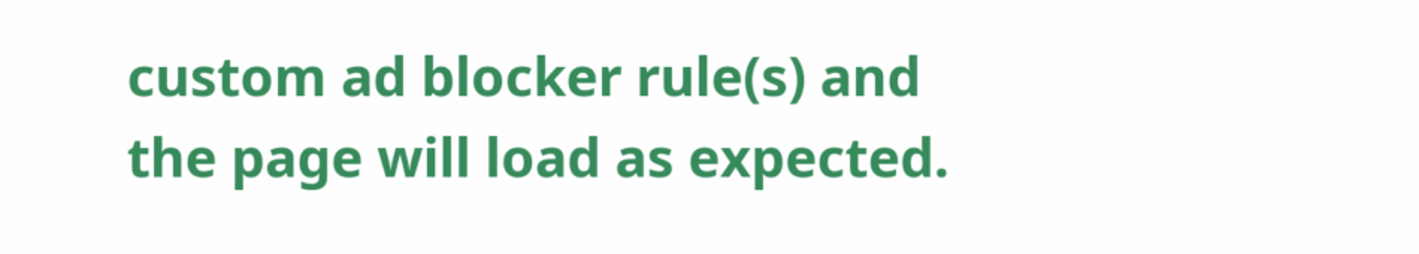custom ad blocker rule(s) and the page will load as expected.